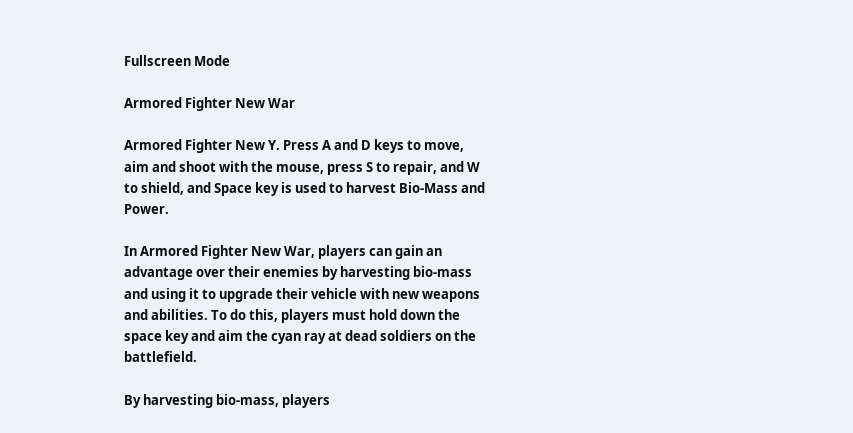Fullscreen Mode

Armored Fighter New War

Armored Fighter New Y. Press A and D keys to move, aim and shoot with the mouse, press S to repair, and W to shield, and Space key is used to harvest Bio-Mass and Power.

In Armored Fighter New War, players can gain an advantage over their enemies by harvesting bio-mass and using it to upgrade their vehicle with new weapons and abilities. To do this, players must hold down the space key and aim the cyan ray at dead soldiers on the battlefield.

By harvesting bio-mass, players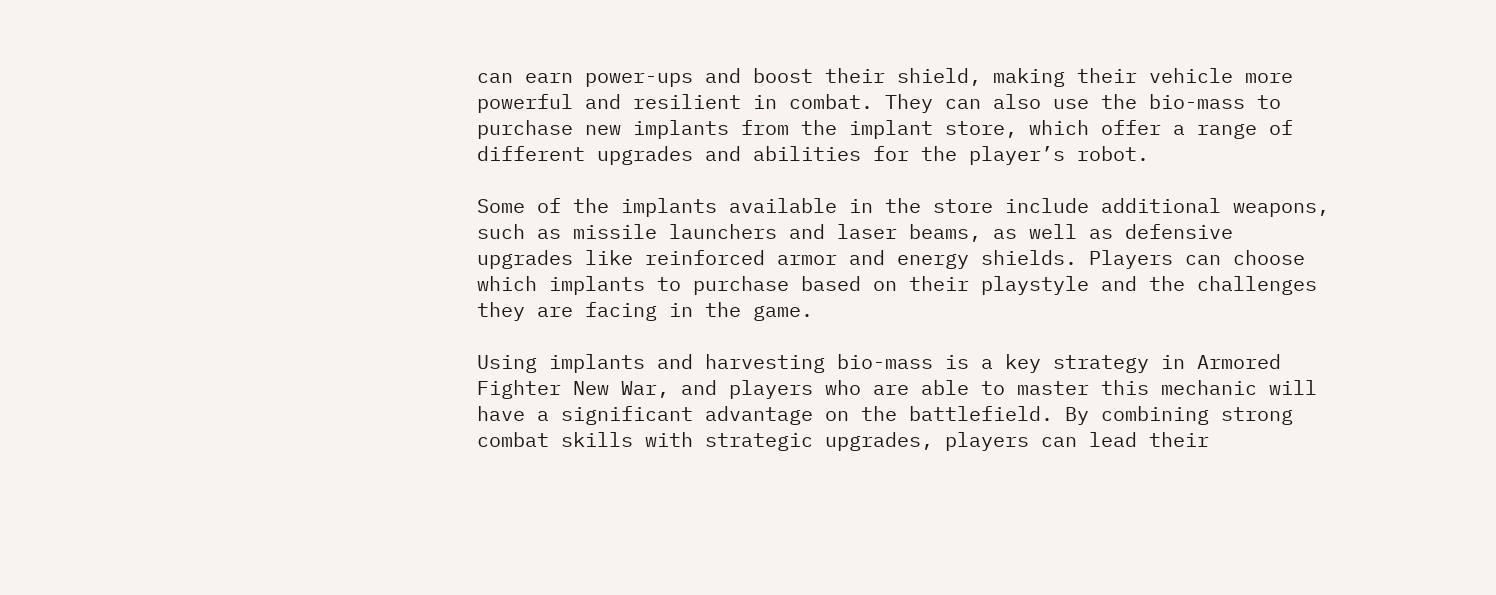can earn power-ups and boost their shield, making their vehicle more powerful and resilient in combat. They can also use the bio-mass to purchase new implants from the implant store, which offer a range of different upgrades and abilities for the player’s robot.

Some of the implants available in the store include additional weapons, such as missile launchers and laser beams, as well as defensive upgrades like reinforced armor and energy shields. Players can choose which implants to purchase based on their playstyle and the challenges they are facing in the game.

Using implants and harvesting bio-mass is a key strategy in Armored Fighter New War, and players who are able to master this mechanic will have a significant advantage on the battlefield. By combining strong combat skills with strategic upgrades, players can lead their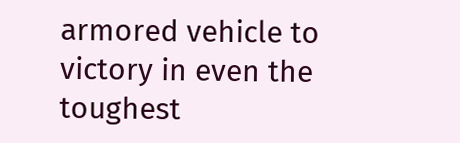armored vehicle to victory in even the toughest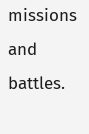missions and battles.